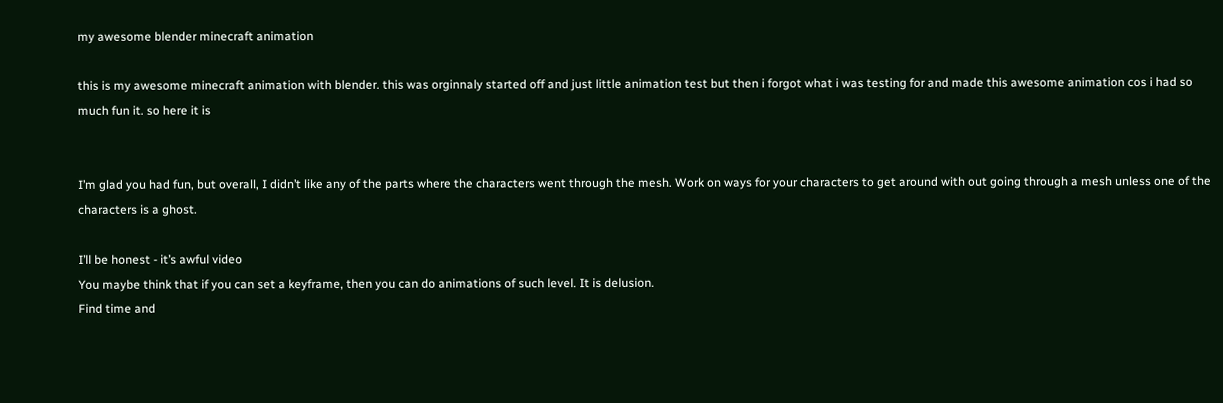my awesome blender minecraft animation

this is my awesome minecraft animation with blender. this was orginnaly started off and just little animation test but then i forgot what i was testing for and made this awesome animation cos i had so much fun it. so here it is


I’m glad you had fun, but overall, I didn’t like any of the parts where the characters went through the mesh. Work on ways for your characters to get around with out going through a mesh unless one of the characters is a ghost.

I’ll be honest - it’s awful video
You maybe think that if you can set a keyframe, then you can do animations of such level. It is delusion.
Find time and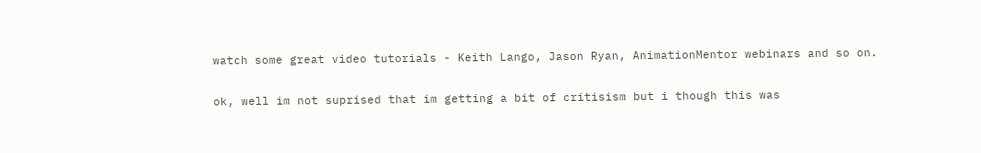watch some great video tutorials - Keith Lango, Jason Ryan, AnimationMentor webinars and so on.

ok, well im not suprised that im getting a bit of critisism but i though this was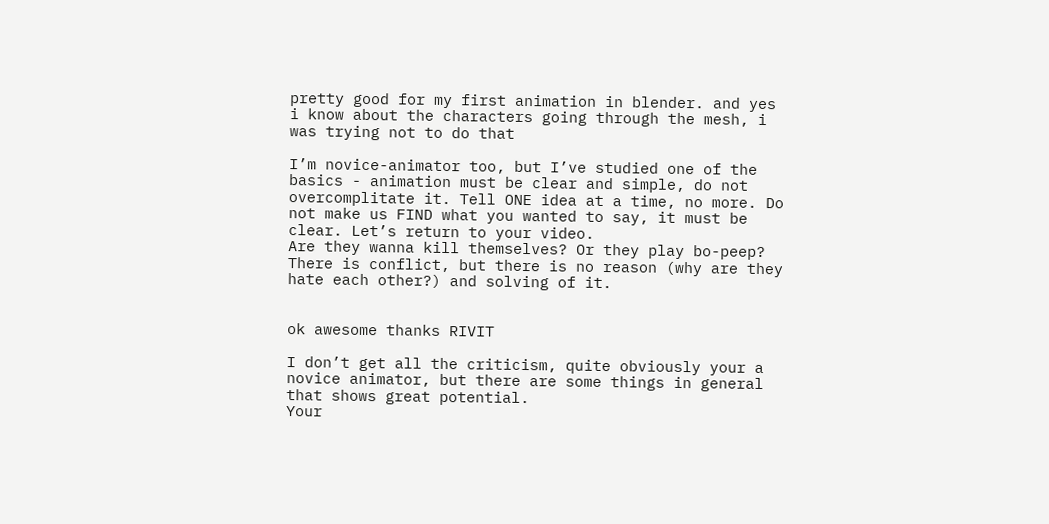pretty good for my first animation in blender. and yes i know about the characters going through the mesh, i was trying not to do that

I’m novice-animator too, but I’ve studied one of the basics - animation must be clear and simple, do not overcomplitate it. Tell ONE idea at a time, no more. Do not make us FIND what you wanted to say, it must be clear. Let’s return to your video.
Are they wanna kill themselves? Or they play bo-peep? There is conflict, but there is no reason (why are they hate each other?) and solving of it.


ok awesome thanks RIVIT

I don’t get all the criticism, quite obviously your a novice animator, but there are some things in general that shows great potential.
Your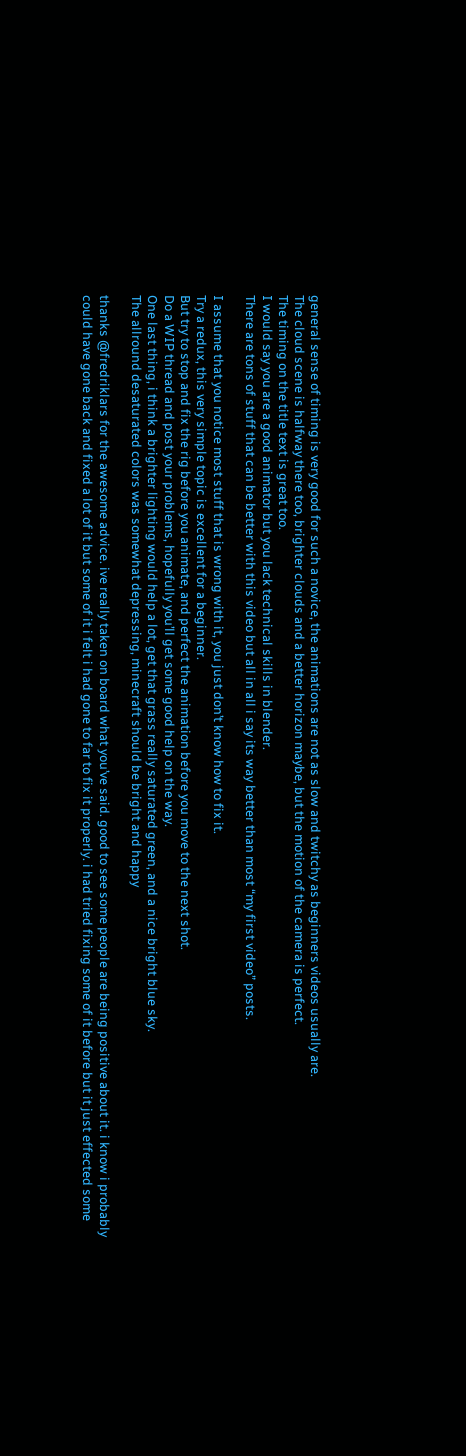general sense of timing is very good for such a novice, the animations are not as slow and twitchy as beginners videos usually are.
The cloud scene is halfway there too, brighter clouds and a better horizon maybe, but the motion of the camera is perfect.
The timing on the title text is great too.
I would say you are a good animator but you lack technical skills in blender.
There are tons of stuff that can be better with this video but all in all i say its way better than most “my first video” posts.

I assume that you notice most stuff that is wrong with it, you just don’t know how to fix it.
Try a redux, this very simple topic is excellent for a beginner.
But try to stop and fix the rig before you animate, and perfect the animation before you move to the next shot.
Do a WIP thread and post your problems, hopefully you’ll get some good help on the way.
One last thing, i think a brighter lighting would help a lot, get that grass really saturated green, and a nice bright blue sky.
The allround desaturated colors was somewhat depressing, minecraft should be bright and happy

thanks @fredriklars for the awesome advice. ive really taken on board what you’ve said. good to see some people are being positive about it. i know i probably could have gone back and fixed a lot of it but some of it i felt i had gone to far to fix it properly. i had tried fixing some of it before but it just effected some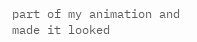part of my animation and made it looked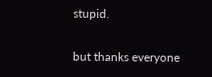stupid.

but thanks everyone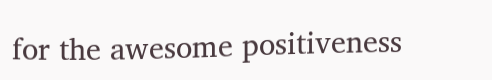for the awesome positiveness